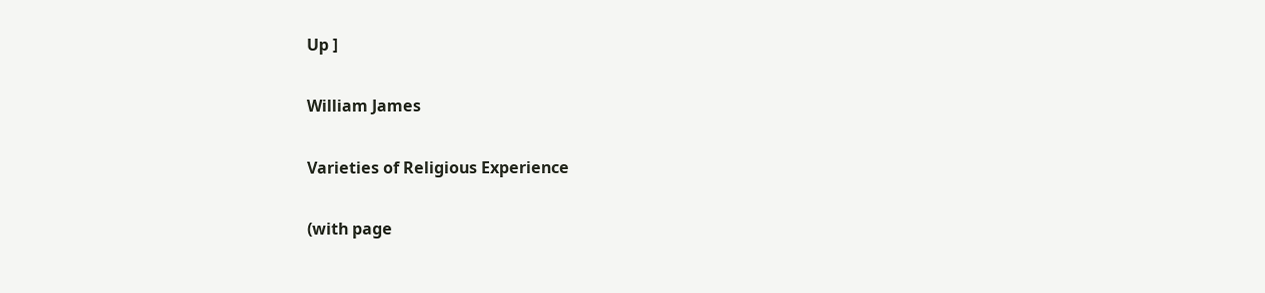Up ]

William James

Varieties of Religious Experience

(with page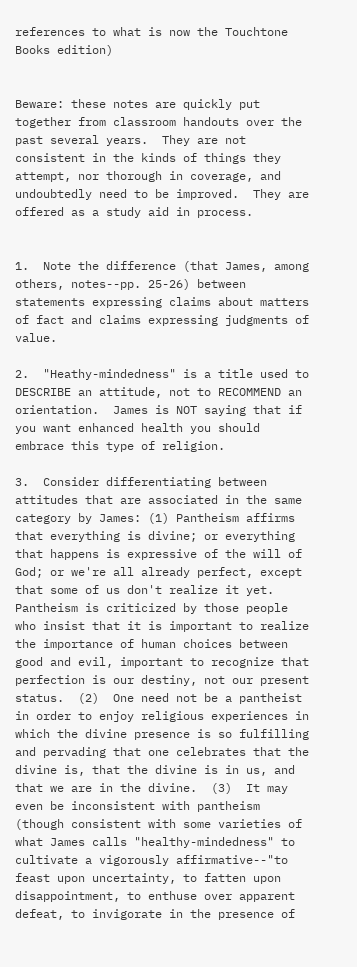references to what is now the Touchtone Books edition)


Beware: these notes are quickly put together from classroom handouts over the past several years.  They are not consistent in the kinds of things they attempt, nor thorough in coverage, and undoubtedly need to be improved.  They are offered as a study aid in process.


1.  Note the difference (that James, among others, notes--pp. 25-26) between statements expressing claims about matters of fact and claims expressing judgments of value.

2.  "Heathy-mindedness" is a title used to DESCRIBE an attitude, not to RECOMMEND an orientation.  James is NOT saying that if you want enhanced health you should embrace this type of religion.

3.  Consider differentiating between attitudes that are associated in the same category by James: (1) Pantheism affirms that everything is divine; or everything that happens is expressive of the will of God; or we're all already perfect, except that some of us don't realize it yet.  Pantheism is criticized by those people who insist that it is important to realize the importance of human choices between good and evil, important to recognize that perfection is our destiny, not our present status.  (2)  One need not be a pantheist in order to enjoy religious experiences in which the divine presence is so fulfilling and pervading that one celebrates that the divine is, that the divine is in us, and that we are in the divine.  (3)  It may even be inconsistent with pantheism (though consistent with some varieties of what James calls "healthy-mindedness" to cultivate a vigorously affirmative--"to feast upon uncertainty, to fatten upon disappointment, to enthuse over apparent defeat, to invigorate in the presence of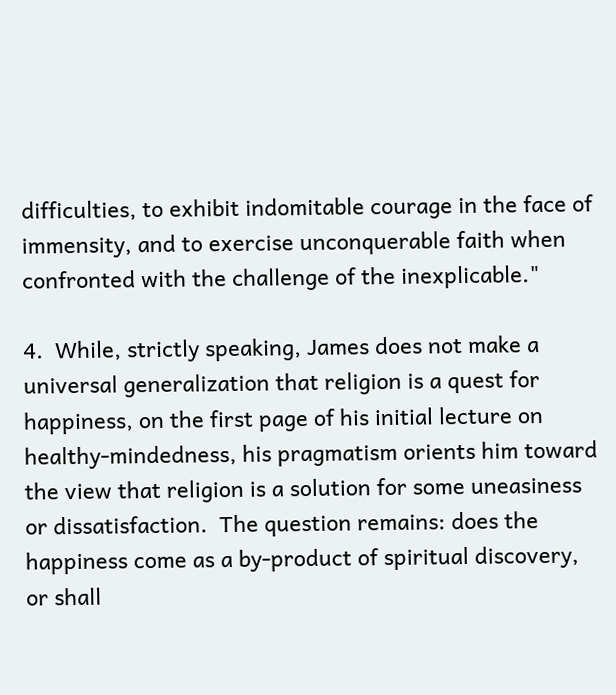difficulties, to exhibit indomitable courage in the face of immensity, and to exercise unconquerable faith when confronted with the challenge of the inexplicable."

4.  While, strictly speaking, James does not make a universal generalization that religion is a quest for happiness, on the first page of his initial lecture on healthy-mindedness, his pragmatism orients him toward the view that religion is a solution for some uneasiness or dissatisfaction.  The question remains: does the happiness come as a by-product of spiritual discovery, or shall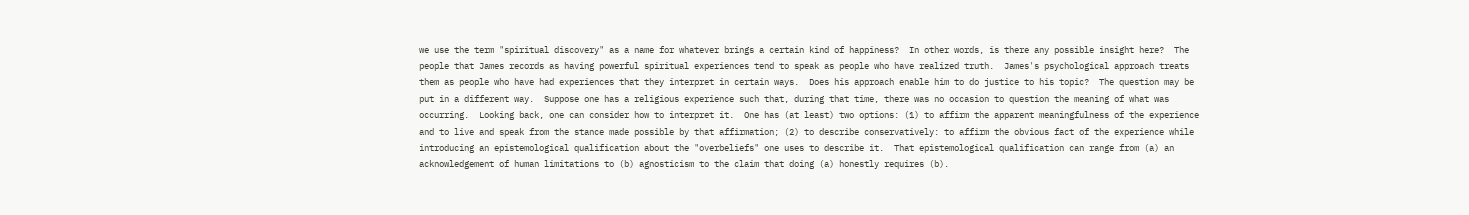we use the term "spiritual discovery" as a name for whatever brings a certain kind of happiness?  In other words, is there any possible insight here?  The people that James records as having powerful spiritual experiences tend to speak as people who have realized truth.  James's psychological approach treats them as people who have had experiences that they interpret in certain ways.  Does his approach enable him to do justice to his topic?  The question may be put in a different way.  Suppose one has a religious experience such that, during that time, there was no occasion to question the meaning of what was occurring.  Looking back, one can consider how to interpret it.  One has (at least) two options: (1) to affirm the apparent meaningfulness of the experience and to live and speak from the stance made possible by that affirmation; (2) to describe conservatively: to affirm the obvious fact of the experience while introducing an epistemological qualification about the "overbeliefs" one uses to describe it.  That epistemological qualification can range from (a) an acknowledgement of human limitations to (b) agnosticism to the claim that doing (a) honestly requires (b).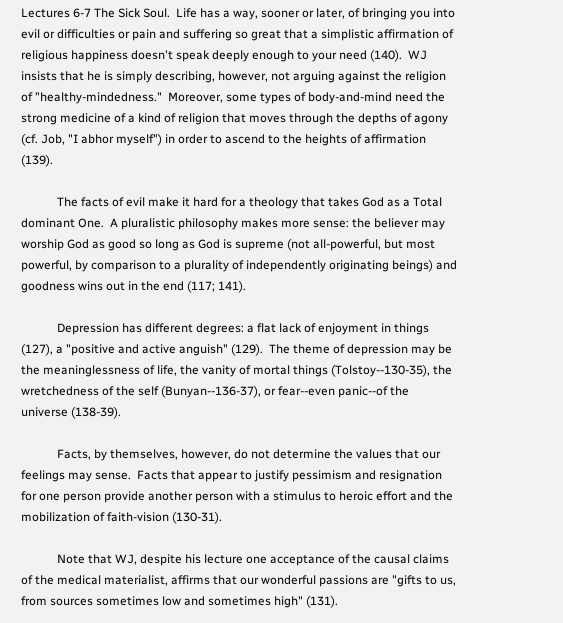Lectures 6-7 The Sick Soul.  Life has a way, sooner or later, of bringing you into evil or difficulties or pain and suffering so great that a simplistic affirmation of religious happiness doesn't speak deeply enough to your need (140).  WJ insists that he is simply describing, however, not arguing against the religion of "healthy-mindedness."  Moreover, some types of body-and-mind need the strong medicine of a kind of religion that moves through the depths of agony (cf. Job, "I abhor myself") in order to ascend to the heights of affirmation (139).

            The facts of evil make it hard for a theology that takes God as a Total dominant One.  A pluralistic philosophy makes more sense: the believer may worship God as good so long as God is supreme (not all-powerful, but most powerful, by comparison to a plurality of independently originating beings) and goodness wins out in the end (117; 141).

            Depression has different degrees: a flat lack of enjoyment in things (127), a "positive and active anguish" (129).  The theme of depression may be the meaninglessness of life, the vanity of mortal things (Tolstoy--130-35), the wretchedness of the self (Bunyan--136-37), or fear--even panic--of the universe (138-39).

            Facts, by themselves, however, do not determine the values that our feelings may sense.  Facts that appear to justify pessimism and resignation for one person provide another person with a stimulus to heroic effort and the mobilization of faith-vision (130-31).

            Note that WJ, despite his lecture one acceptance of the causal claims of the medical materialist, affirms that our wonderful passions are "gifts to us, from sources sometimes low and sometimes high" (131).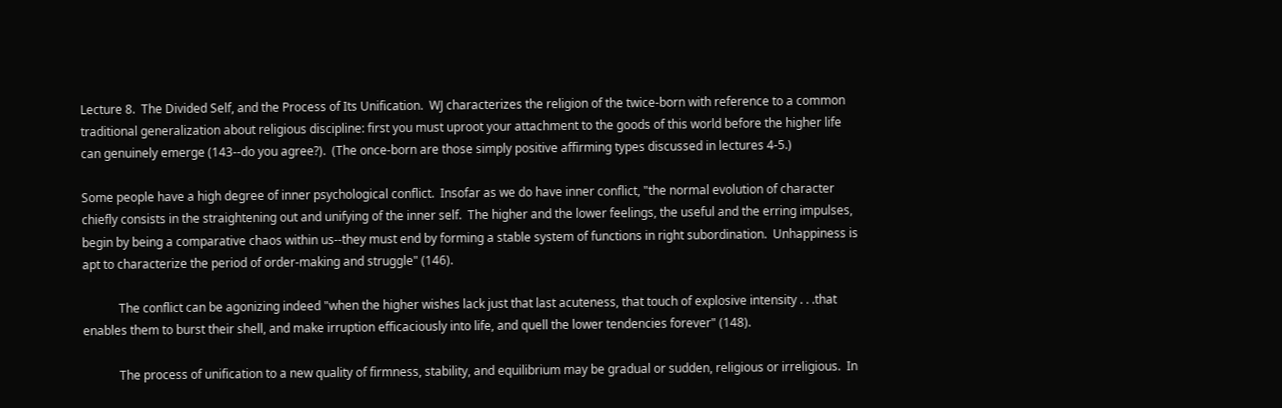Lecture 8.  The Divided Self, and the Process of Its Unification.  WJ characterizes the religion of the twice-born with reference to a common traditional generalization about religious discipline: first you must uproot your attachment to the goods of this world before the higher life can genuinely emerge (143--do you agree?).  (The once-born are those simply positive affirming types discussed in lectures 4-5.)

Some people have a high degree of inner psychological conflict.  Insofar as we do have inner conflict, "the normal evolution of character chiefly consists in the straightening out and unifying of the inner self.  The higher and the lower feelings, the useful and the erring impulses, begin by being a comparative chaos within us--they must end by forming a stable system of functions in right subordination.  Unhappiness is apt to characterize the period of order-making and struggle" (146).

            The conflict can be agonizing indeed "when the higher wishes lack just that last acuteness, that touch of explosive intensity . . .that enables them to burst their shell, and make irruption efficaciously into life, and quell the lower tendencies forever" (148).

            The process of unification to a new quality of firmness, stability, and equilibrium may be gradual or sudden, religious or irreligious.  In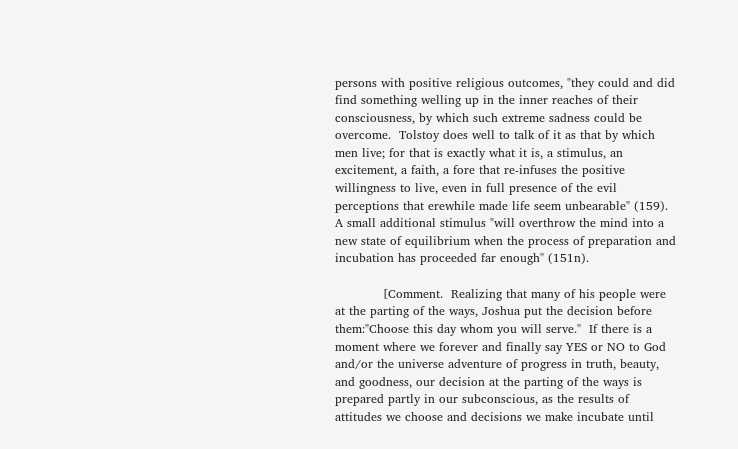persons with positive religious outcomes, "they could and did find something welling up in the inner reaches of their consciousness, by which such extreme sadness could be overcome.  Tolstoy does well to talk of it as that by which men live; for that is exactly what it is, a stimulus, an excitement, a faith, a fore that re-infuses the positive willingness to live, even in full presence of the evil perceptions that erewhile made life seem unbearable" (159).  A small additional stimulus "will overthrow the mind into a new state of equilibrium when the process of preparation and incubation has proceeded far enough" (151n).

            [Comment.  Realizing that many of his people were at the parting of the ways, Joshua put the decision before them:"Choose this day whom you will serve."  If there is a moment where we forever and finally say YES or NO to God and/or the universe adventure of progress in truth, beauty, and goodness, our decision at the parting of the ways is prepared partly in our subconscious, as the results of attitudes we choose and decisions we make incubate until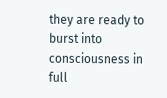they are ready to burst into consciousness in full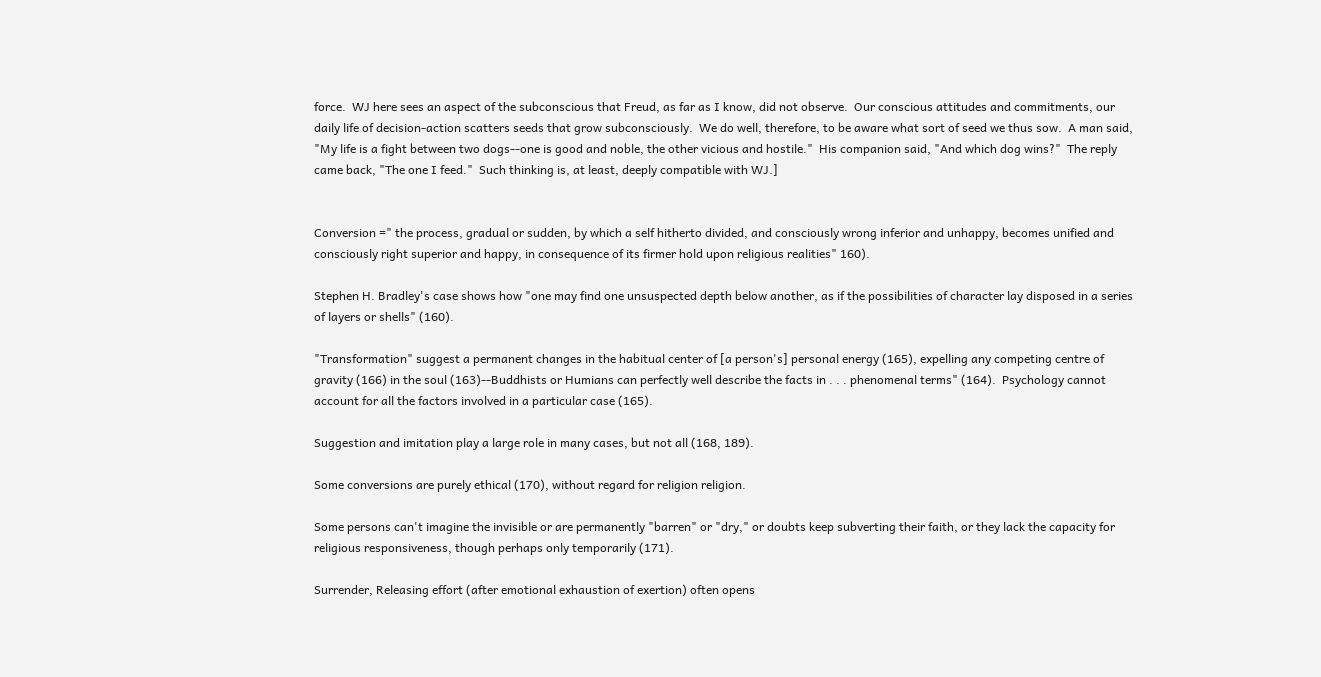force.  WJ here sees an aspect of the subconscious that Freud, as far as I know, did not observe.  Our conscious attitudes and commitments, our daily life of decision-action scatters seeds that grow subconsciously.  We do well, therefore, to be aware what sort of seed we thus sow.  A man said, "My life is a fight between two dogs--one is good and noble, the other vicious and hostile."  His companion said, "And which dog wins?"  The reply came back, "The one I feed."  Such thinking is, at least, deeply compatible with WJ.]


Conversion =" the process, gradual or sudden, by which a self hitherto divided, and consciously wrong inferior and unhappy, becomes unified and consciously right superior and happy, in consequence of its firmer hold upon religious realities" 160).

Stephen H. Bradley's case shows how "one may find one unsuspected depth below another, as if the possibilities of character lay disposed in a series of layers or shells" (160).

"Transformation" suggest a permanent changes in the habitual center of [a person's] personal energy (165), expelling any competing centre of gravity (166) in the soul (163)--Buddhists or Humians can perfectly well describe the facts in . . . phenomenal terms" (164).  Psychology cannot account for all the factors involved in a particular case (165).

Suggestion and imitation play a large role in many cases, but not all (168, 189).

Some conversions are purely ethical (170), without regard for religion religion.

Some persons can't imagine the invisible or are permanently "barren" or "dry," or doubts keep subverting their faith, or they lack the capacity for religious responsiveness, though perhaps only temporarily (171).

Surrender, Releasing effort (after emotional exhaustion of exertion) often opens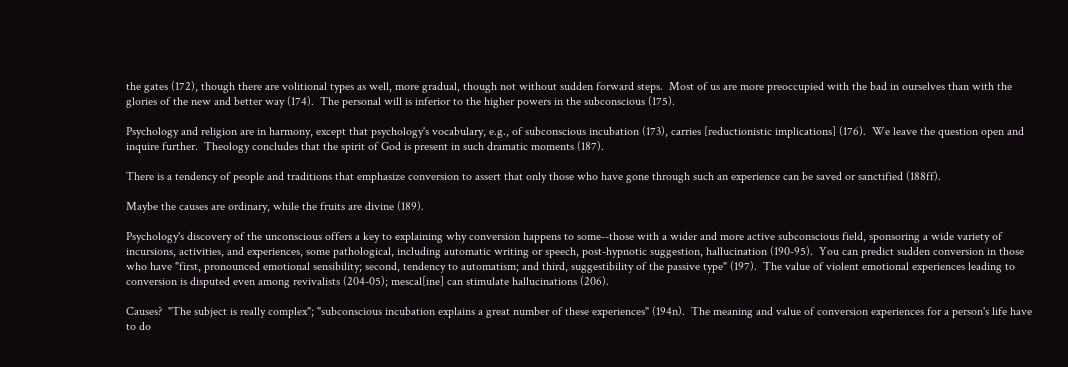the gates (172), though there are volitional types as well, more gradual, though not without sudden forward steps.  Most of us are more preoccupied with the bad in ourselves than with the glories of the new and better way (174).  The personal will is inferior to the higher powers in the subconscious (175).

Psychology and religion are in harmony, except that psychology's vocabulary, e.g., of subconscious incubation (173), carries [reductionistic implications] (176).  We leave the question open and inquire further.  Theology concludes that the spirit of God is present in such dramatic moments (187).

There is a tendency of people and traditions that emphasize conversion to assert that only those who have gone through such an experience can be saved or sanctified (188ff).

Maybe the causes are ordinary, while the fruits are divine (189).

Psychology's discovery of the unconscious offers a key to explaining why conversion happens to some--those with a wider and more active subconscious field, sponsoring a wide variety of incursions, activities, and experiences, some pathological, including automatic writing or speech, post-hypnotic suggestion, hallucination (190-95).  You can predict sudden conversion in those who have "first, pronounced emotional sensibility; second, tendency to automatism; and third, suggestibility of the passive type" (197).  The value of violent emotional experiences leading to conversion is disputed even among revivalists (204-05); mescal[ine] can stimulate hallucinations (206).

Causes?  "The subject is really complex"; "subconscious incubation explains a great number of these experiences" (194n).  The meaning and value of conversion experiences for a person's life have to do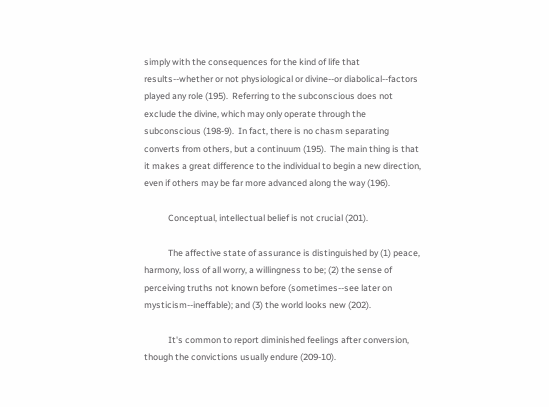simply with the consequences for the kind of life that results--whether or not physiological or divine--or diabolical--factors played any role (195).  Referring to the subconscious does not exclude the divine, which may only operate through the subconscious (198-9).  In fact, there is no chasm separating converts from others, but a continuum (195).  The main thing is that it makes a great difference to the individual to begin a new direction, even if others may be far more advanced along the way (196).

            Conceptual, intellectual belief is not crucial (201).

            The affective state of assurance is distinguished by (1) peace, harmony, loss of all worry, a willingness to be; (2) the sense of perceiving truths not known before (sometimes--see later on mysticism--ineffable); and (3) the world looks new (202).

            It's common to report diminished feelings after conversion, though the convictions usually endure (209-10).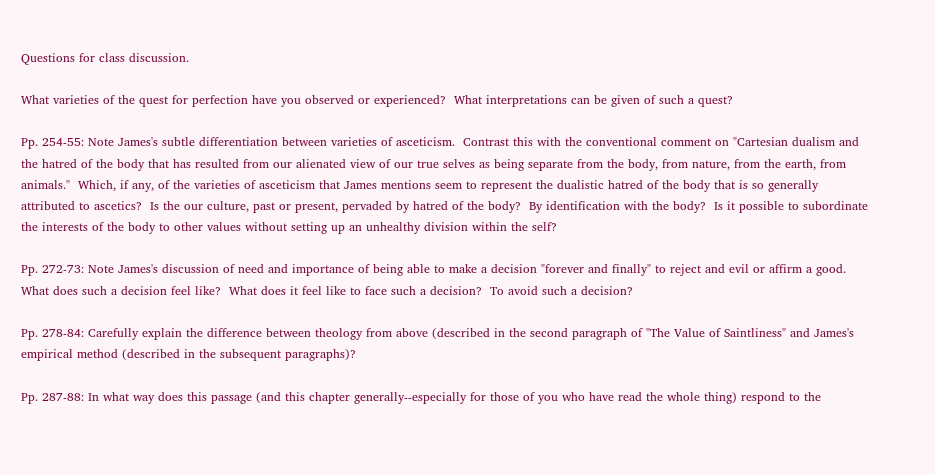Questions for class discussion.

What varieties of the quest for perfection have you observed or experienced?  What interpretations can be given of such a quest?

Pp. 254-55: Note James's subtle differentiation between varieties of asceticism.  Contrast this with the conventional comment on "Cartesian dualism and the hatred of the body that has resulted from our alienated view of our true selves as being separate from the body, from nature, from the earth, from animals."  Which, if any, of the varieties of asceticism that James mentions seem to represent the dualistic hatred of the body that is so generally attributed to ascetics?  Is the our culture, past or present, pervaded by hatred of the body?  By identification with the body?  Is it possible to subordinate the interests of the body to other values without setting up an unhealthy division within the self?

Pp. 272-73: Note James's discussion of need and importance of being able to make a decision "forever and finally" to reject and evil or affirm a good.  What does such a decision feel like?  What does it feel like to face such a decision?  To avoid such a decision?

Pp. 278-84: Carefully explain the difference between theology from above (described in the second paragraph of "The Value of Saintliness" and James's empirical method (described in the subsequent paragraphs)?

Pp. 287-88: In what way does this passage (and this chapter generally--especially for those of you who have read the whole thing) respond to the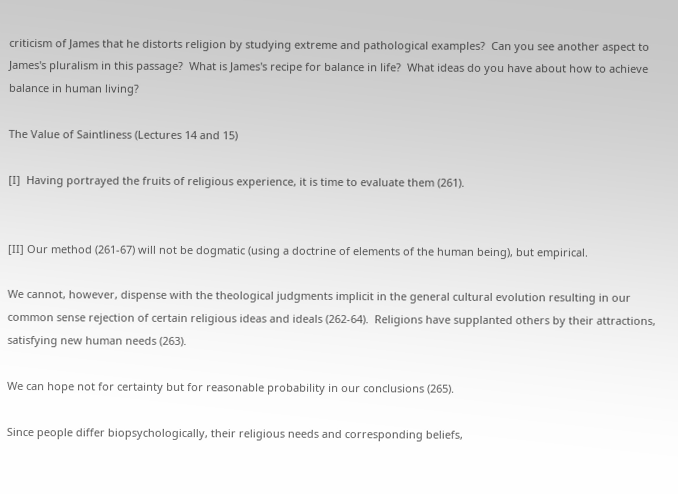criticism of James that he distorts religion by studying extreme and pathological examples?  Can you see another aspect to James's pluralism in this passage?  What is James's recipe for balance in life?  What ideas do you have about how to achieve balance in human living?

The Value of Saintliness (Lectures 14 and 15)

[I]  Having portrayed the fruits of religious experience, it is time to evaluate them (261).


[II] Our method (261-67) will not be dogmatic (using a doctrine of elements of the human being), but empirical.

We cannot, however, dispense with the theological judgments implicit in the general cultural evolution resulting in our common sense rejection of certain religious ideas and ideals (262-64).  Religions have supplanted others by their attractions, satisfying new human needs (263).

We can hope not for certainty but for reasonable probability in our conclusions (265).

Since people differ biopsychologically, their religious needs and corresponding beliefs,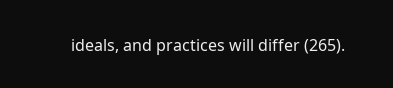ideals, and practices will differ (265).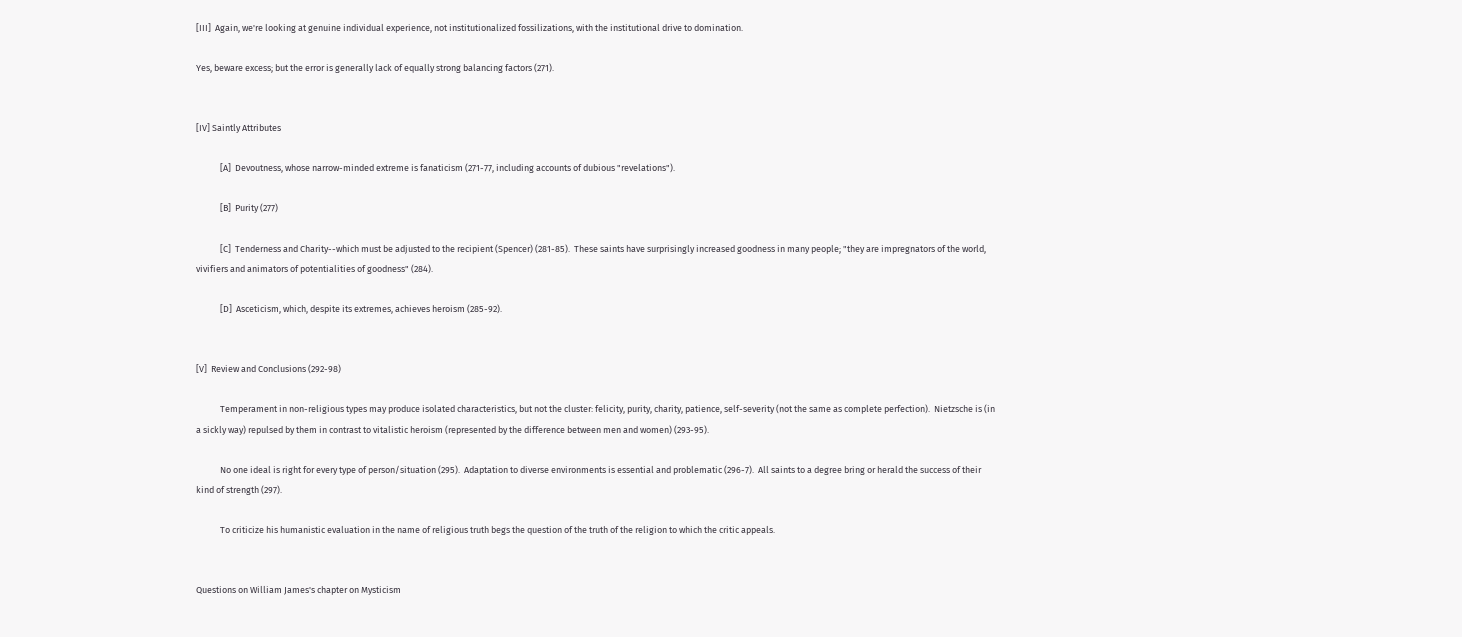[III]  Again, we're looking at genuine individual experience, not institutionalized fossilizations, with the institutional drive to domination.

Yes, beware excess; but the error is generally lack of equally strong balancing factors (271).


[IV] Saintly Attributes

            [A]  Devoutness, whose narrow-minded extreme is fanaticism (271-77, including accounts of dubious "revelations").

            [B]  Purity (277)

            [C]  Tenderness and Charity--which must be adjusted to the recipient (Spencer) (281-85).  These saints have surprisingly increased goodness in many people; "they are impregnators of the world, vivifiers and animators of potentialities of goodness" (284).

            [D]  Asceticism, which, despite its extremes, achieves heroism (285-92).


[V]  Review and Conclusions (292-98)

            Temperament in non-religious types may produce isolated characteristics, but not the cluster: felicity, purity, charity, patience, self-severity (not the same as complete perfection).  Nietzsche is (in a sickly way) repulsed by them in contrast to vitalistic heroism (represented by the difference between men and women) (293-95).

            No one ideal is right for every type of person/situation (295).  Adaptation to diverse environments is essential and problematic (296-7).  All saints to a degree bring or herald the success of their kind of strength (297).

            To criticize his humanistic evaluation in the name of religious truth begs the question of the truth of the religion to which the critic appeals.


Questions on William James's chapter on Mysticism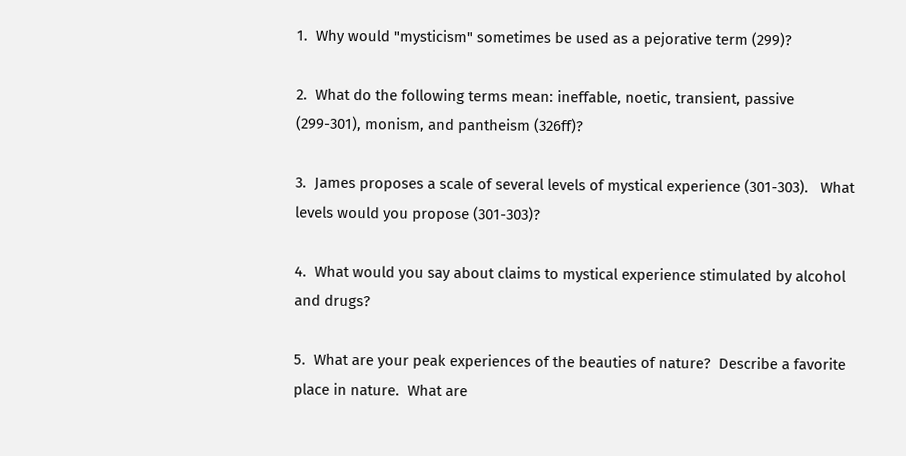1.  Why would "mysticism" sometimes be used as a pejorative term (299)?

2.  What do the following terms mean: ineffable, noetic, transient, passive (299-301), monism, and pantheism (326ff)?

3.  James proposes a scale of several levels of mystical experience (301-303).   What levels would you propose (301-303)?

4.  What would you say about claims to mystical experience stimulated by alcohol and drugs?

5.  What are your peak experiences of the beauties of nature?  Describe a favorite place in nature.  What are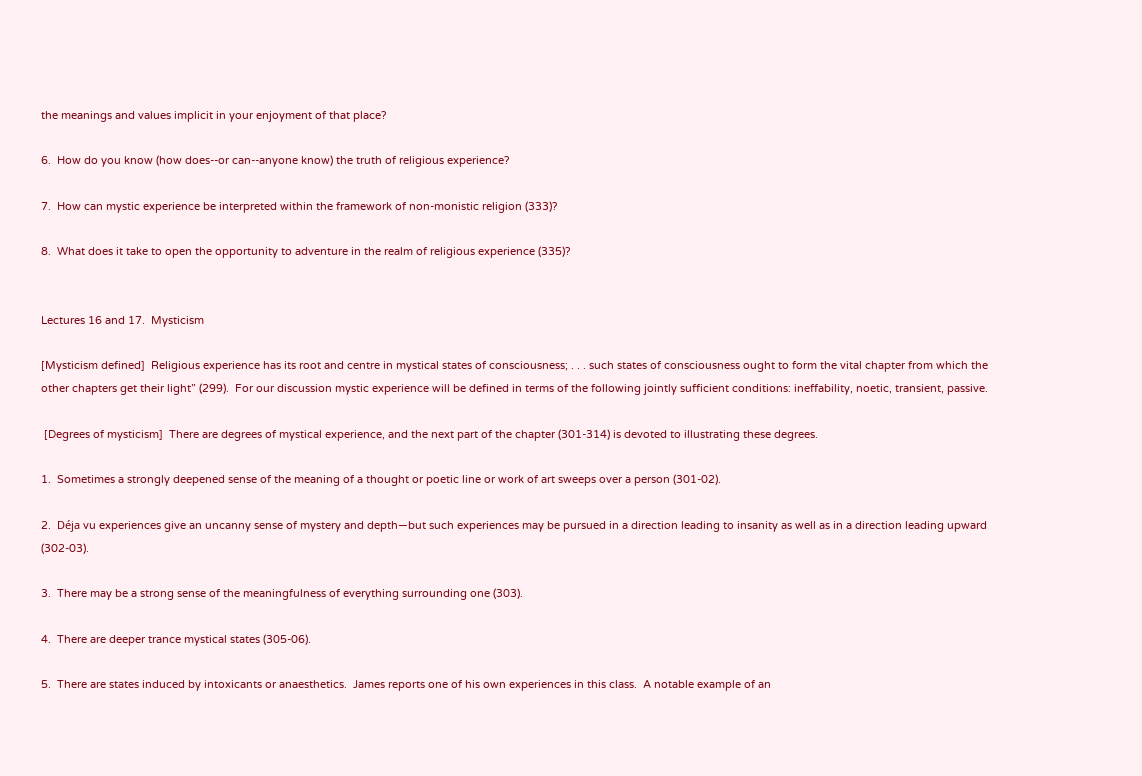the meanings and values implicit in your enjoyment of that place?

6.  How do you know (how does--or can--anyone know) the truth of religious experience?

7.  How can mystic experience be interpreted within the framework of non-monistic religion (333)?

8.  What does it take to open the opportunity to adventure in the realm of religious experience (335)?


Lectures 16 and 17.  Mysticism

[Mysticism defined]  Religious experience has its root and centre in mystical states of consciousness; . . . such states of consciousness ought to form the vital chapter from which the other chapters get their light” (299).  For our discussion mystic experience will be defined in terms of the following jointly sufficient conditions: ineffability, noetic, transient, passive.

 [Degrees of mysticism]  There are degrees of mystical experience, and the next part of the chapter (301-314) is devoted to illustrating these degrees.

1.  Sometimes a strongly deepened sense of the meaning of a thought or poetic line or work of art sweeps over a person (301-02).

2.  Déja vu experiences give an uncanny sense of mystery and depth—but such experiences may be pursued in a direction leading to insanity as well as in a direction leading upward (302-03).

3.  There may be a strong sense of the meaningfulness of everything surrounding one (303).

4.  There are deeper trance mystical states (305-06).

5.  There are states induced by intoxicants or anaesthetics.  James reports one of his own experiences in this class.  A notable example of an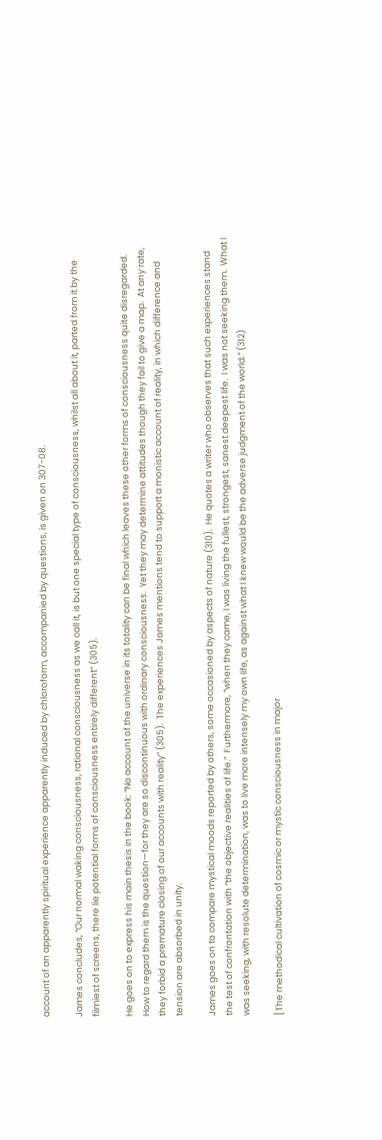account of an apparently spiritual experience apparently induced by chloroform, accompanied by questions, is given on 307-08.

James concludes, “Our normal waking consciousness, rational consciousness as we call it, is but one special type of consciousness, whilst all about it, parted from it by the filmiest of screens, there lie potential forms of consciousness entirely different” (305).

He goes on to express his main thesis in the book: “No account of the universe in its totality can be final which leaves these other forms of consciousness quite disregarded.  How to regard them is the question—for they are so discontinuous with ordinary consciousness.  Yet they may determine attitudes though they fail to give a map.  At any rate, they forbid a premature closing of our accounts with reality” (305).  The experiences James mentions tend to support a monistic account of reality, in which difference and tension are absorbed in unity.

James goes on to compare mystical moods reported by others, some occasioned by aspects of nature (310).  He quotes a writer who observes that such experiences stand the test of confrontation with “the objective realities of life.”  Furthermore, “when they came, I was living the fullest, strongest, sanest deepest life.  I was not seeking them.  What I was seeking, with resolute determination, was to live more intensely my own life, as against what I knew would be the adverse judgment of the world.” (312)

[The methodical cultivation of cosmic or mystic consciousness in major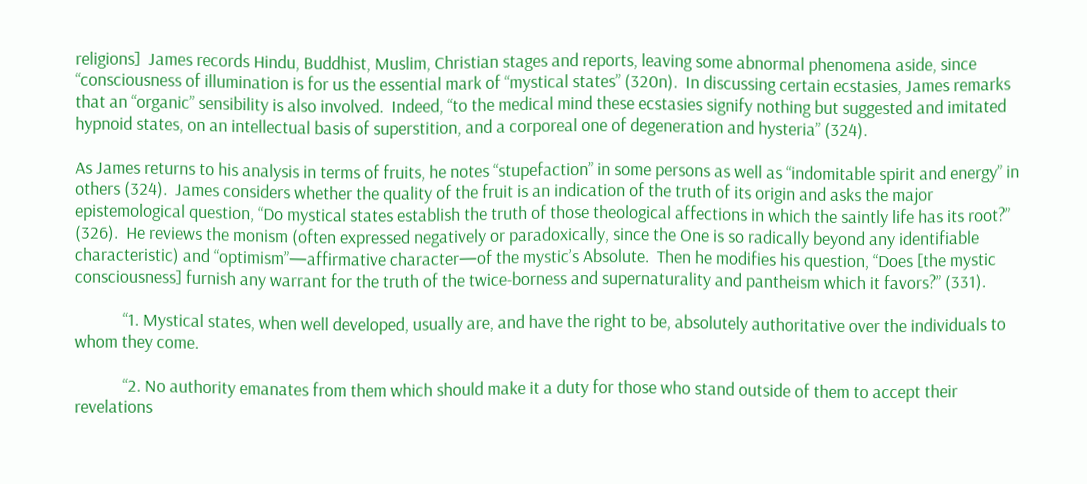religions]  James records Hindu, Buddhist, Muslim, Christian stages and reports, leaving some abnormal phenomena aside, since “consciousness of illumination is for us the essential mark of “mystical states” (320n).  In discussing certain ecstasies, James remarks that an “organic” sensibility is also involved.  Indeed, “to the medical mind these ecstasies signify nothing but suggested and imitated hypnoid states, on an intellectual basis of superstition, and a corporeal one of degeneration and hysteria” (324).

As James returns to his analysis in terms of fruits, he notes “stupefaction” in some persons as well as “indomitable spirit and energy” in others (324).  James considers whether the quality of the fruit is an indication of the truth of its origin and asks the major epistemological question, “Do mystical states establish the truth of those theological affections in which the saintly life has its root?” (326).  He reviews the monism (often expressed negatively or paradoxically, since the One is so radically beyond any identifiable characteristic) and “optimism”—affirmative character—of the mystic’s Absolute.  Then he modifies his question, “Does [the mystic consciousness] furnish any warrant for the truth of the twice-borness and supernaturality and pantheism which it favors?” (331).

            “1. Mystical states, when well developed, usually are, and have the right to be, absolutely authoritative over the individuals to whom they come.

            “2. No authority emanates from them which should make it a duty for those who stand outside of them to accept their revelations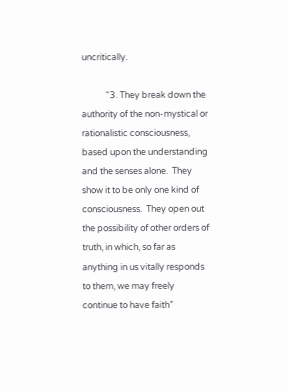uncritically.

            “3. They break down the authority of the non-mystical or rationalistic consciousness, based upon the understanding and the senses alone.  They show it to be only one kind of consciousness.  They open out the possibility of other orders of truth, in which, so far as anything in us vitally responds to them, we may freely continue to have faith”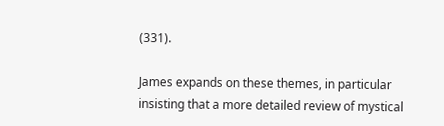(331).

James expands on these themes, in particular insisting that a more detailed review of mystical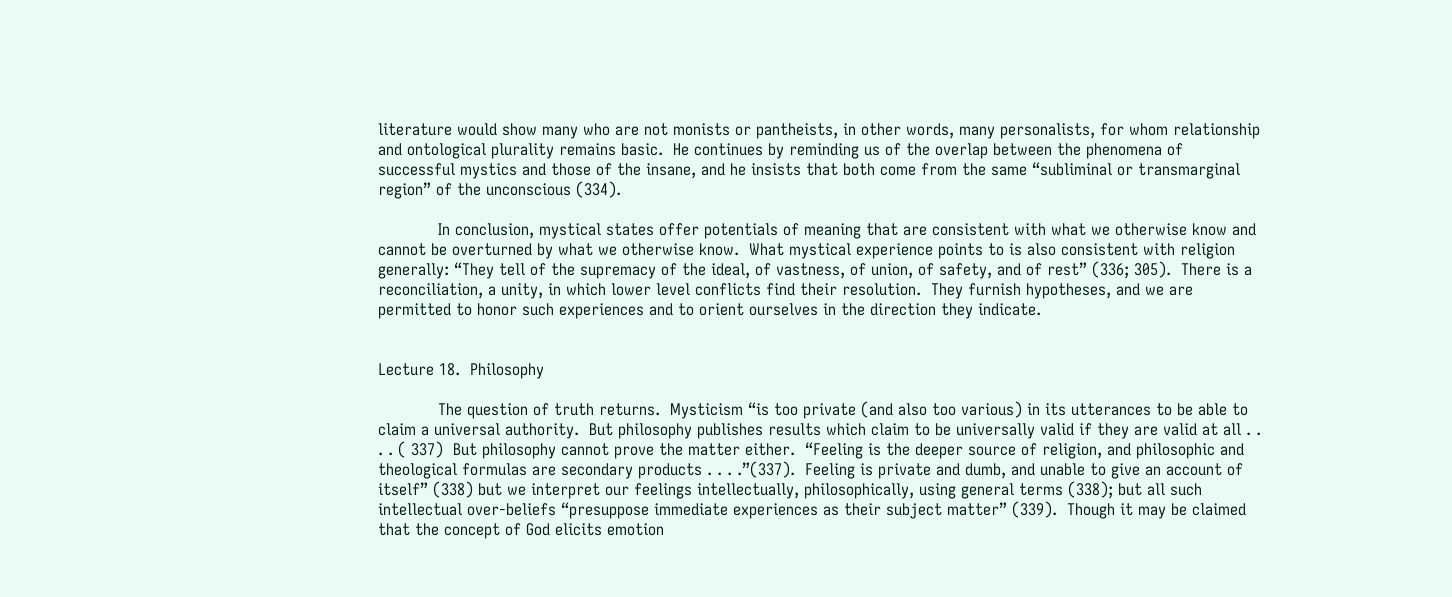literature would show many who are not monists or pantheists, in other words, many personalists, for whom relationship and ontological plurality remains basic.  He continues by reminding us of the overlap between the phenomena of successful mystics and those of the insane, and he insists that both come from the same “subliminal or transmarginal region” of the unconscious (334).

            In conclusion, mystical states offer potentials of meaning that are consistent with what we otherwise know and cannot be overturned by what we otherwise know.  What mystical experience points to is also consistent with religion generally: “They tell of the supremacy of the ideal, of vastness, of union, of safety, and of rest” (336; 305).  There is a reconciliation, a unity, in which lower level conflicts find their resolution.  They furnish hypotheses, and we are permitted to honor such experiences and to orient ourselves in the direction they indicate.


Lecture 18.  Philosophy

            The question of truth returns.  Mysticism “is too private (and also too various) in its utterances to be able to claim a universal authority.  But philosophy publishes results which claim to be universally valid if they are valid at all . . . . ( 337)  But philosophy cannot prove the matter either.  “Feeling is the deeper source of religion, and philosophic and theological formulas are secondary products . . . .”(337).  Feeling is private and dumb, and unable to give an account of itself” (338) but we interpret our feelings intellectually, philosophically, using general terms (338); but all such intellectual over-beliefs “presuppose immediate experiences as their subject matter” (339).  Though it may be claimed that the concept of God elicits emotion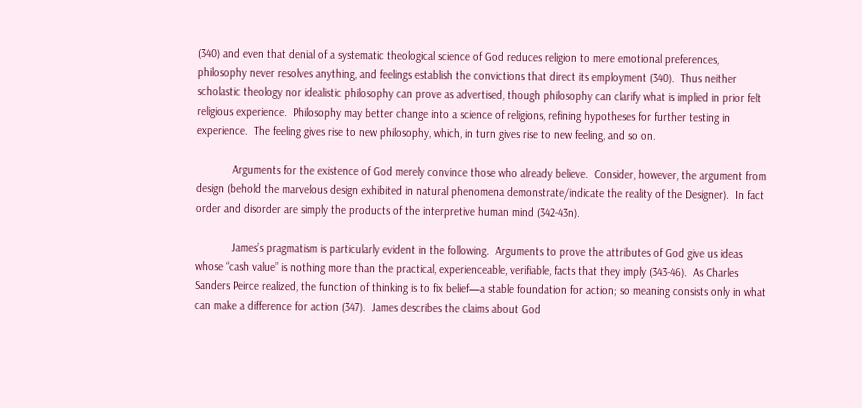(340) and even that denial of a systematic theological science of God reduces religion to mere emotional preferences, philosophy never resolves anything, and feelings establish the convictions that direct its employment (340).  Thus neither scholastic theology nor idealistic philosophy can prove as advertised, though philosophy can clarify what is implied in prior felt religious experience.  Philosophy may better change into a science of religions, refining hypotheses for further testing in experience.  The feeling gives rise to new philosophy, which, in turn gives rise to new feeling, and so on.

            Arguments for the existence of God merely convince those who already believe.  Consider, however, the argument from design (behold the marvelous design exhibited in natural phenomena demonstrate/indicate the reality of the Designer).  In fact order and disorder are simply the products of the interpretive human mind (342-43n).

            James’s pragmatism is particularly evident in the following.  Arguments to prove the attributes of God give us ideas whose “cash value” is nothing more than the practical, experienceable, verifiable, facts that they imply (343-46).  As Charles Sanders Peirce realized, the function of thinking is to fix belief—a stable foundation for action; so meaning consists only in what can make a difference for action (347).  James describes the claims about God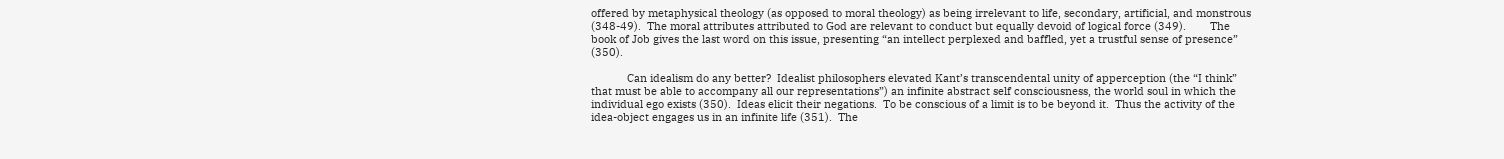offered by metaphysical theology (as opposed to moral theology) as being irrelevant to life, secondary, artificial, and monstrous (348-49).  The moral attributes attributed to God are relevant to conduct but equally devoid of logical force (349).        The book of Job gives the last word on this issue, presenting “an intellect perplexed and baffled, yet a trustful sense of presence” (350).

            Can idealism do any better?  Idealist philosophers elevated Kant’s transcendental unity of apperception (the “I think” that must be able to accompany all our representations”) an infinite abstract self consciousness, the world soul in which the individual ego exists (350).  Ideas elicit their negations.  To be conscious of a limit is to be beyond it.  Thus the activity of the idea-object engages us in an infinite life (351).  The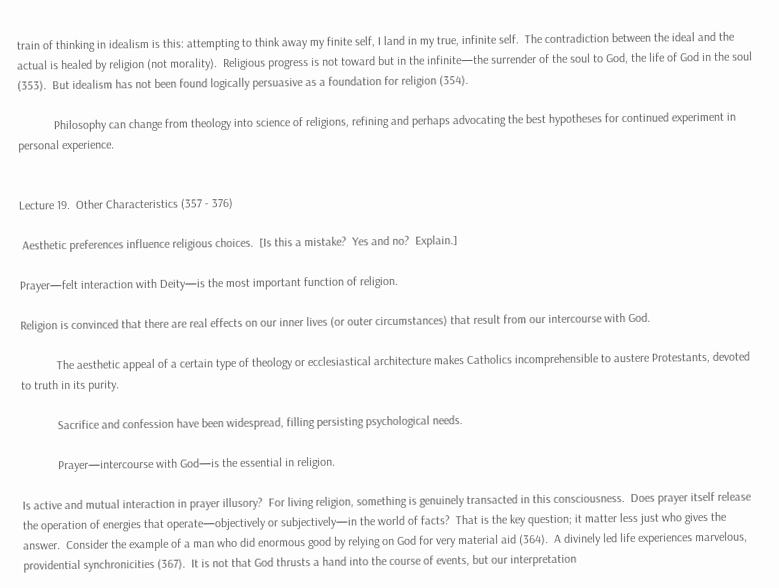train of thinking in idealism is this: attempting to think away my finite self, I land in my true, infinite self.  The contradiction between the ideal and the actual is healed by religion (not morality).  Religious progress is not toward but in the infinite—the surrender of the soul to God, the life of God in the soul (353).  But idealism has not been found logically persuasive as a foundation for religion (354).

            Philosophy can change from theology into science of religions, refining and perhaps advocating the best hypotheses for continued experiment in personal experience.


Lecture 19.  Other Characteristics (357 - 376)

 Aesthetic preferences influence religious choices.  [Is this a mistake?  Yes and no?  Explain.]

Prayer—felt interaction with Deity—is the most important function of religion.

Religion is convinced that there are real effects on our inner lives (or outer circumstances) that result from our intercourse with God.

            The aesthetic appeal of a certain type of theology or ecclesiastical architecture makes Catholics incomprehensible to austere Protestants, devoted to truth in its purity.

            Sacrifice and confession have been widespread, filling persisting psychological needs.

            Prayer—intercourse with God—is the essential in religion.

Is active and mutual interaction in prayer illusory?  For living religion, something is genuinely transacted in this consciousness.  Does prayer itself release the operation of energies that operate—objectively or subjectively—in the world of facts?  That is the key question; it matter less just who gives the answer.  Consider the example of a man who did enormous good by relying on God for very material aid (364).  A divinely led life experiences marvelous, providential synchronicities (367).  It is not that God thrusts a hand into the course of events, but our interpretation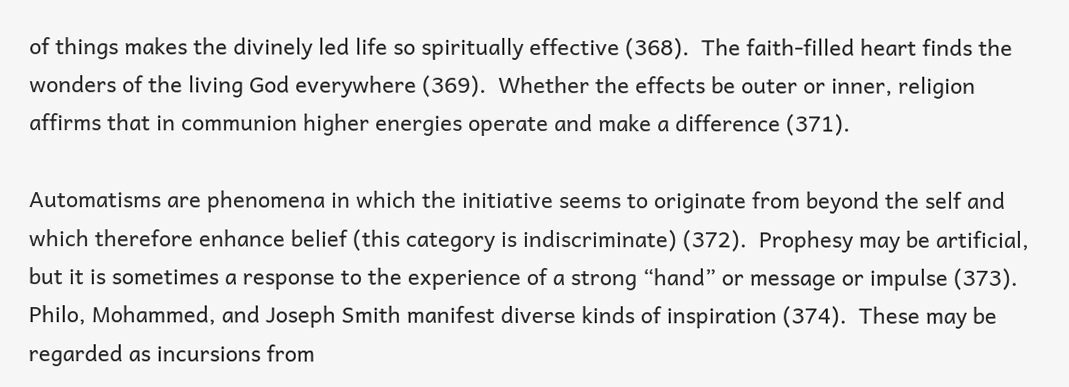of things makes the divinely led life so spiritually effective (368).  The faith-filled heart finds the wonders of the living God everywhere (369).  Whether the effects be outer or inner, religion affirms that in communion higher energies operate and make a difference (371).

Automatisms are phenomena in which the initiative seems to originate from beyond the self and which therefore enhance belief (this category is indiscriminate) (372).  Prophesy may be artificial, but it is sometimes a response to the experience of a strong “hand” or message or impulse (373).  Philo, Mohammed, and Joseph Smith manifest diverse kinds of inspiration (374).  These may be regarded as incursions from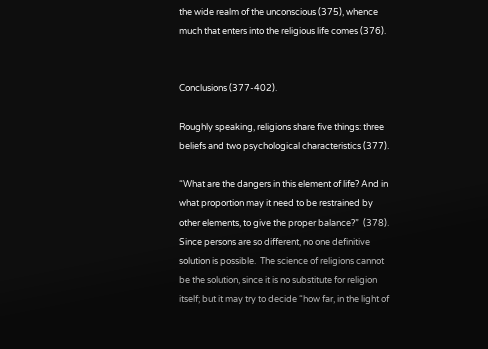the wide realm of the unconscious (375), whence much that enters into the religious life comes (376).


Conclusions (377-402).

Roughly speaking, religions share five things: three beliefs and two psychological characteristics (377).

“What are the dangers in this element of life? And in what proportion may it need to be restrained by other elements, to give the proper balance?”  (378).  Since persons are so different, no one definitive solution is possible.  The science of religions cannot be the solution, since it is no substitute for religion itself; but it may try to decide “how far, in the light of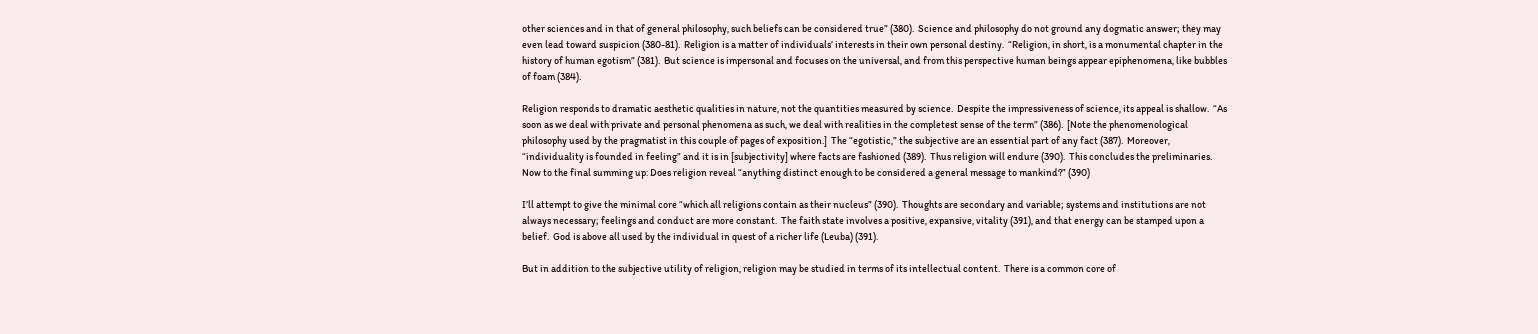other sciences and in that of general philosophy, such beliefs can be considered true” (380).  Science and philosophy do not ground any dogmatic answer; they may even lead toward suspicion (380-81).  Religion is a matter of individuals’ interests in their own personal destiny.  “Religion, in short, is a monumental chapter in the history of human egotism” (381).  But science is impersonal and focuses on the universal, and from this perspective human beings appear epiphenomena, like bubbles of foam (384).

Religion responds to dramatic aesthetic qualities in nature, not the quantities measured by science.  Despite the impressiveness of science, its appeal is shallow.  “As soon as we deal with private and personal phenomena as such, we deal with realities in the completest sense of the term” (386).  [Note the phenomenological philosophy used by the pragmatist in this couple of pages of exposition.]  The “egotistic,” the subjective are an essential part of any fact (387).  Moreover, “individuality is founded in feeling” and it is in [subjectivity] where facts are fashioned (389).  Thus religion will endure (390).  This concludes the preliminaries.  Now to the final summing up: Does religion reveal “anything distinct enough to be considered a general message to mankind?” (390)

I’ll attempt to give the minimal core “which all religions contain as their nucleus” (390).  Thoughts are secondary and variable; systems and institutions are not always necessary; feelings and conduct are more constant.  The faith state involves a positive, expansive, vitality (391), and that energy can be stamped upon a belief.  God is above all used by the individual in quest of a richer life (Leuba) (391).

But in addition to the subjective utility of religion, religion may be studied in terms of its intellectual content.  There is a common core of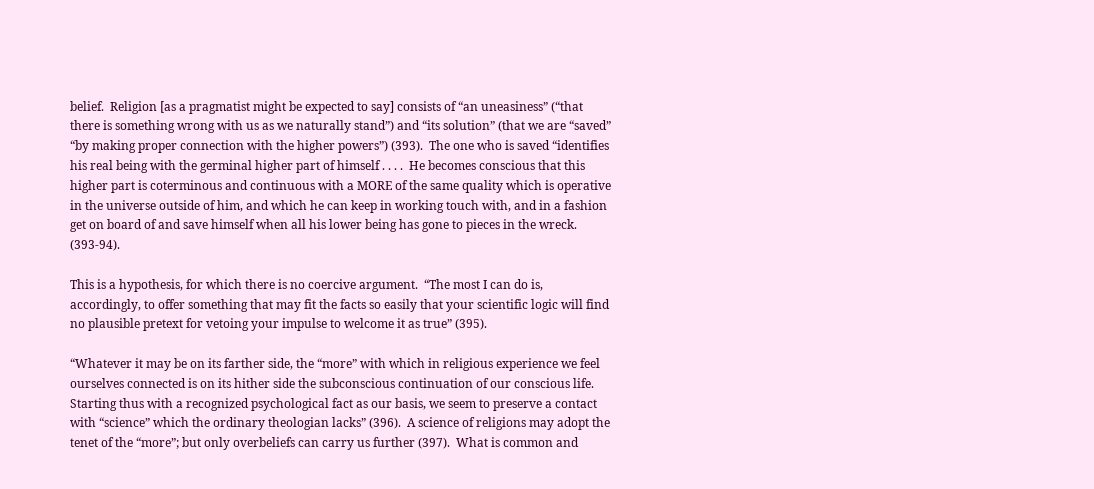belief.  Religion [as a pragmatist might be expected to say] consists of “an uneasiness” (“that there is something wrong with us as we naturally stand”) and “its solution” (that we are “saved” “by making proper connection with the higher powers”) (393).  The one who is saved “identifies his real being with the germinal higher part of himself . . . .  He becomes conscious that this higher part is coterminous and continuous with a MORE of the same quality which is operative in the universe outside of him, and which he can keep in working touch with, and in a fashion get on board of and save himself when all his lower being has gone to pieces in the wreck. (393-94).

This is a hypothesis, for which there is no coercive argument.  “The most I can do is, accordingly, to offer something that may fit the facts so easily that your scientific logic will find no plausible pretext for vetoing your impulse to welcome it as true” (395).

“Whatever it may be on its farther side, the “more” with which in religious experience we feel ourselves connected is on its hither side the subconscious continuation of our conscious life.  Starting thus with a recognized psychological fact as our basis, we seem to preserve a contact with “science” which the ordinary theologian lacks” (396).  A science of religions may adopt the tenet of the “more”; but only overbeliefs can carry us further (397).  What is common and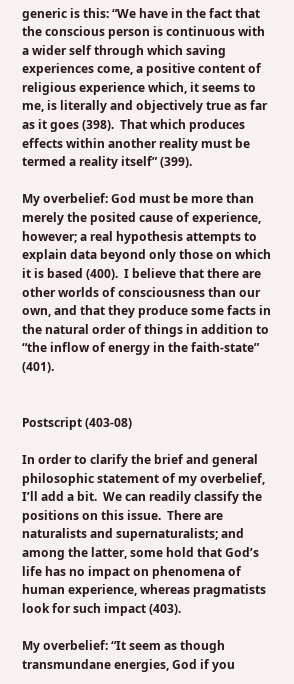generic is this: “We have in the fact that the conscious person is continuous with a wider self through which saving experiences come, a positive content of religious experience which, it seems to me, is literally and objectively true as far as it goes (398).  That which produces effects within another reality must be termed a reality itself” (399).

My overbelief: God must be more than merely the posited cause of experience, however; a real hypothesis attempts to explain data beyond only those on which it is based (400).  I believe that there are other worlds of consciousness than our own, and that they produce some facts in the natural order of things in addition to “the inflow of energy in the faith-state” (401).


Postscript (403-08)

In order to clarify the brief and general philosophic statement of my overbelief, I’ll add a bit.  We can readily classify the positions on this issue.  There are naturalists and supernaturalists; and among the latter, some hold that God’s life has no impact on phenomena of human experience, whereas pragmatists look for such impact (403).

My overbelief: “It seem as though transmundane energies, God if you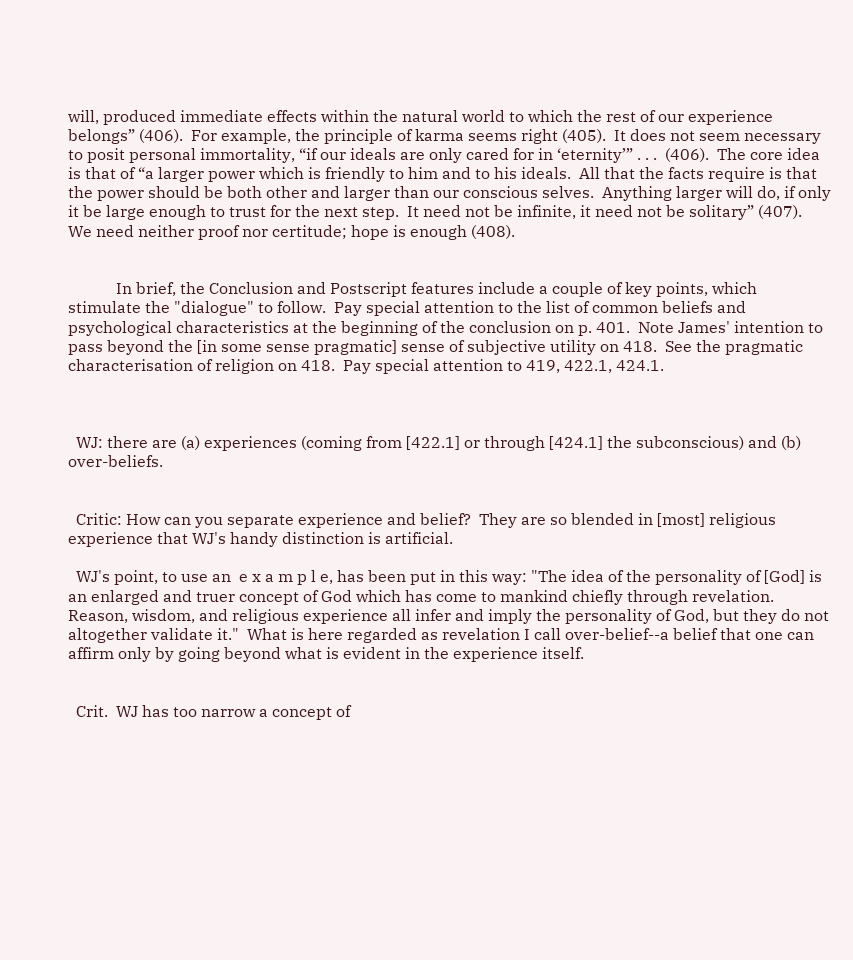will, produced immediate effects within the natural world to which the rest of our experience belongs” (406).  For example, the principle of karma seems right (405).  It does not seem necessary to posit personal immortality, “if our ideals are only cared for in ‘eternity’” . . .  (406).  The core idea is that of “a larger power which is friendly to him and to his ideals.  All that the facts require is that the power should be both other and larger than our conscious selves.  Anything larger will do, if only it be large enough to trust for the next step.  It need not be infinite, it need not be solitary” (407).  We need neither proof nor certitude; hope is enough (408).


            In brief, the Conclusion and Postscript features include a couple of key points, which stimulate the "dialogue" to follow.  Pay special attention to the list of common beliefs and psychological characteristics at the beginning of the conclusion on p. 401.  Note James' intention to pass beyond the [in some sense pragmatic] sense of subjective utility on 418.  See the pragmatic characterisation of religion on 418.  Pay special attention to 419, 422.1, 424.1.



  WJ: there are (a) experiences (coming from [422.1] or through [424.1] the subconscious) and (b) over-beliefs.


  Critic: How can you separate experience and belief?  They are so blended in [most] religious experience that WJ's handy distinction is artificial.

  WJ's point, to use an  e x a m p l e, has been put in this way: "The idea of the personality of [God] is an enlarged and truer concept of God which has come to mankind chiefly through revelation.  Reason, wisdom, and religious experience all infer and imply the personality of God, but they do not altogether validate it."  What is here regarded as revelation I call over-belief--a belief that one can affirm only by going beyond what is evident in the experience itself.


  Crit.  WJ has too narrow a concept of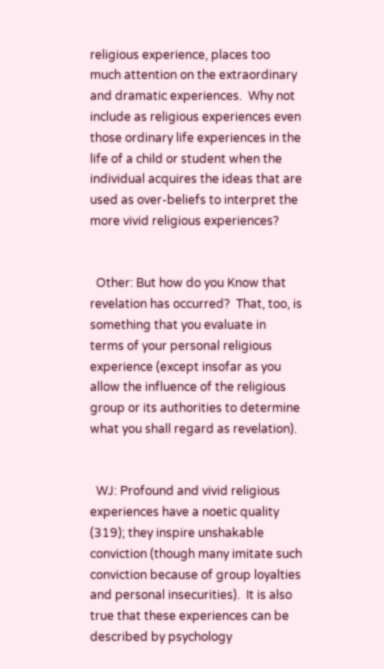religious experience, places too much attention on the extraordinary and dramatic experiences.  Why not include as religious experiences even those ordinary life experiences in the life of a child or student when the individual acquires the ideas that are used as over-beliefs to interpret the more vivid religious experiences?


  Other: But how do you Know that revelation has occurred?  That, too, is something that you evaluate in terms of your personal religious experience (except insofar as you allow the influence of the religious group or its authorities to determine what you shall regard as revelation).


  WJ: Profound and vivid religious experiences have a noetic quality (319); they inspire unshakable conviction (though many imitate such conviction because of group loyalties and personal insecurities).  It is also true that these experiences can be described by psychology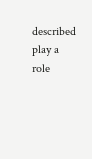described play a role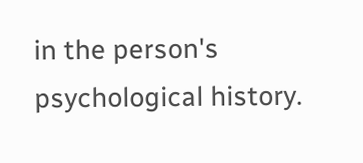in the person's psychological history.